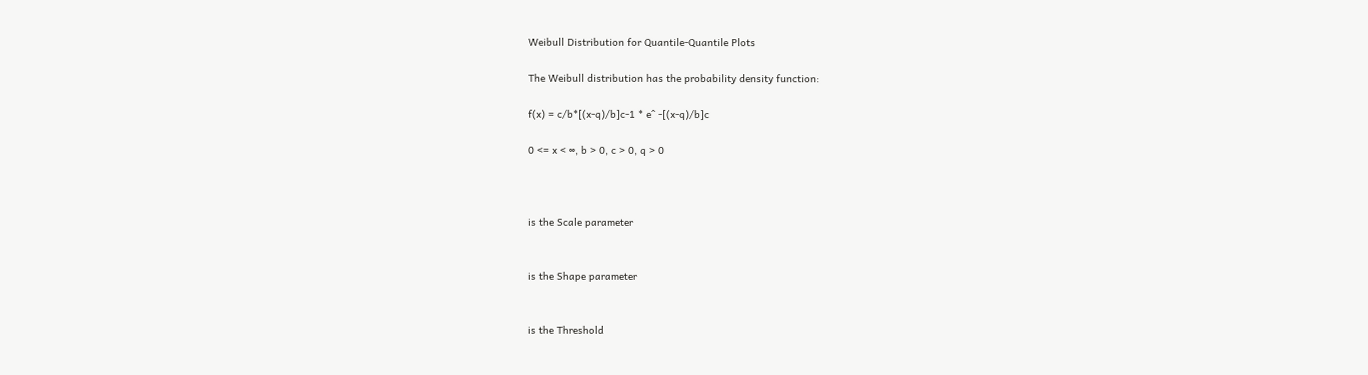Weibull Distribution for Quantile-Quantile Plots

The Weibull distribution has the probability density function:

f(x) = c/b*[(x-q)/b]c-1 * e^ -[(x-q)/b]c

0 <= x < ∞, b > 0, c > 0, q > 0



is the Scale parameter


is the Shape parameter


is the Threshold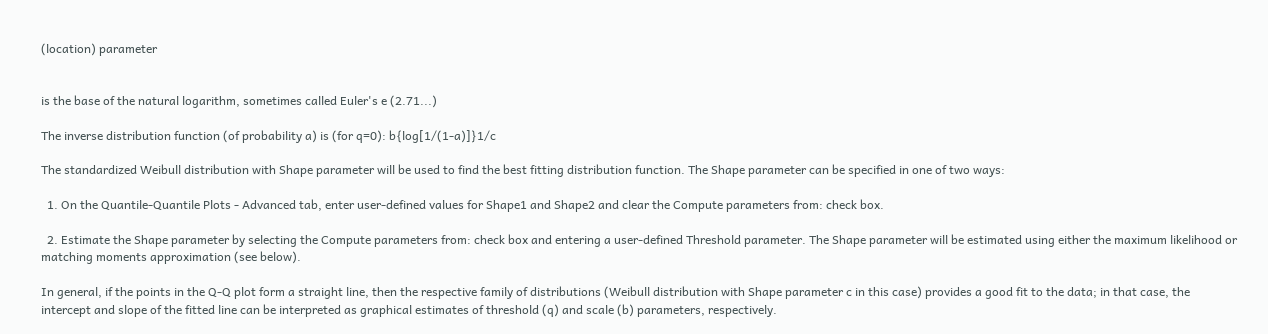(location) parameter


is the base of the natural logarithm, sometimes called Euler's e (2.71...)

The inverse distribution function (of probability a) is (for q=0): b{log[1/(1-a)]}1/c

The standardized Weibull distribution with Shape parameter will be used to find the best fitting distribution function. The Shape parameter can be specified in one of two ways:

  1. On the Quantile-Quantile Plots - Advanced tab, enter user-defined values for Shape1 and Shape2 and clear the Compute parameters from: check box.

  2. Estimate the Shape parameter by selecting the Compute parameters from: check box and entering a user-defined Threshold parameter. The Shape parameter will be estimated using either the maximum likelihood or matching moments approximation (see below).

In general, if the points in the Q-Q plot form a straight line, then the respective family of distributions (Weibull distribution with Shape parameter c in this case) provides a good fit to the data; in that case, the intercept and slope of the fitted line can be interpreted as graphical estimates of threshold (q) and scale (b) parameters, respectively.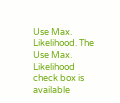Use Max. Likelihood. The Use Max. Likelihood check box is available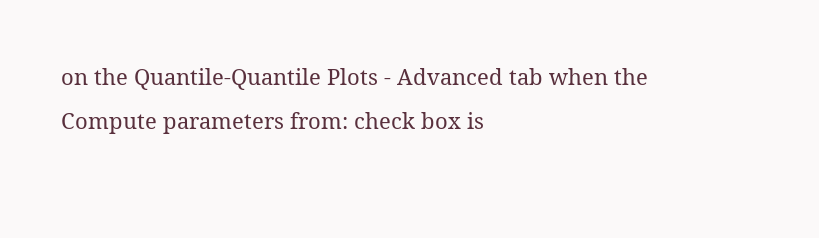on the Quantile-Quantile Plots - Advanced tab when the Compute parameters from: check box is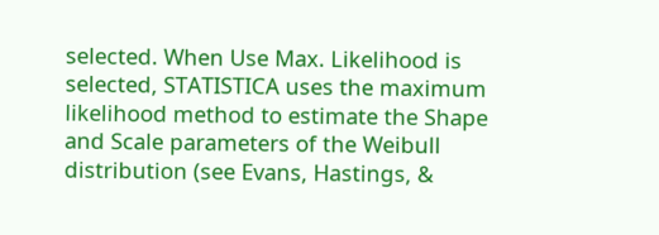selected. When Use Max. Likelihood is selected, STATISTICA uses the maximum likelihood method to estimate the Shape and Scale parameters of the Weibull distribution (see Evans, Hastings, &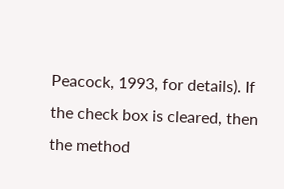Peacock, 1993, for details). If the check box is cleared, then the method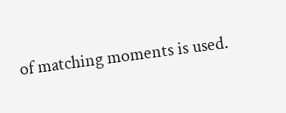of matching moments is used.